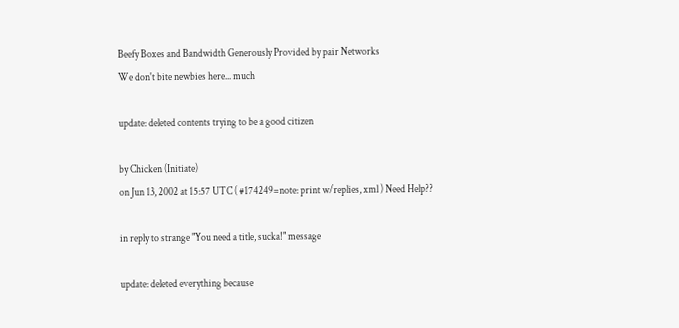Beefy Boxes and Bandwidth Generously Provided by pair Networks
We don't bite newbies here... much

update: deleted contents trying to be a good citizen

by Chicken (Initiate)
on Jun 13, 2002 at 15:57 UTC ( #174249=note: print w/replies, xml ) Need Help??

in reply to strange "You need a title, sucka!" message

update: deleted everything because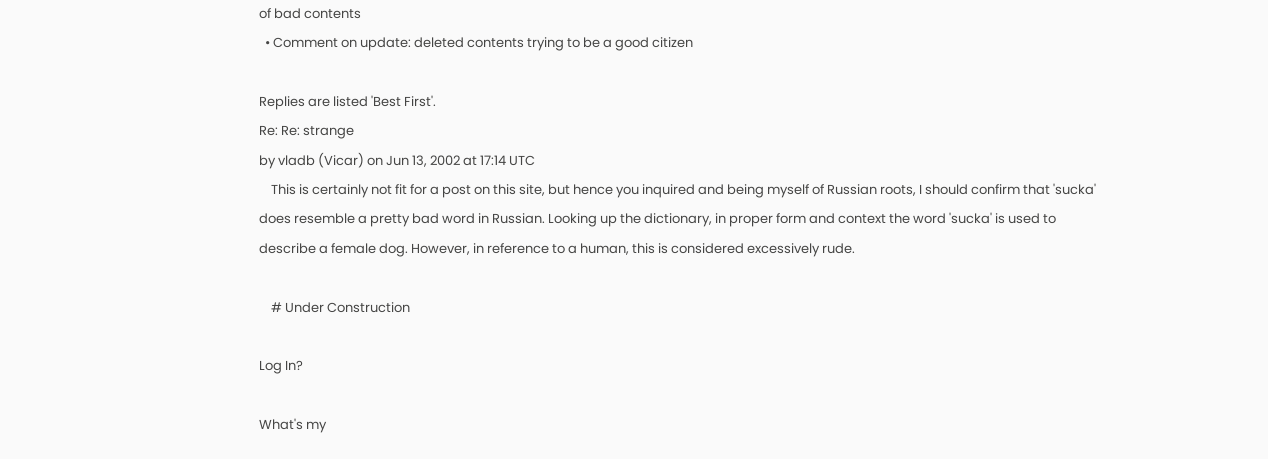of bad contents
  • Comment on update: deleted contents trying to be a good citizen

Replies are listed 'Best First'.
Re: Re: strange
by vladb (Vicar) on Jun 13, 2002 at 17:14 UTC
    This is certainly not fit for a post on this site, but hence you inquired and being myself of Russian roots, I should confirm that 'sucka' does resemble a pretty bad word in Russian. Looking up the dictionary, in proper form and context the word 'sucka' is used to describe a female dog. However, in reference to a human, this is considered excessively rude.

    # Under Construction

Log In?

What's my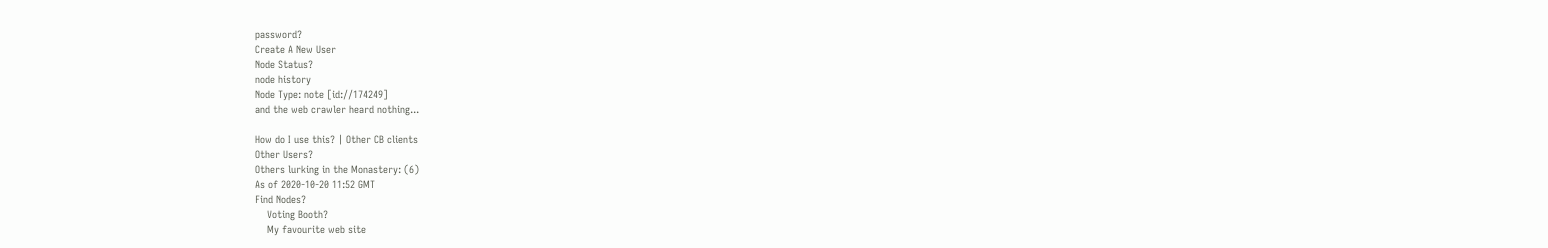password?
Create A New User
Node Status?
node history
Node Type: note [id://174249]
and the web crawler heard nothing...

How do I use this? | Other CB clients
Other Users?
Others lurking in the Monastery: (6)
As of 2020-10-20 11:52 GMT
Find Nodes?
    Voting Booth?
    My favourite web site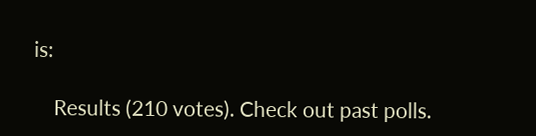is:

    Results (210 votes). Check out past polls.